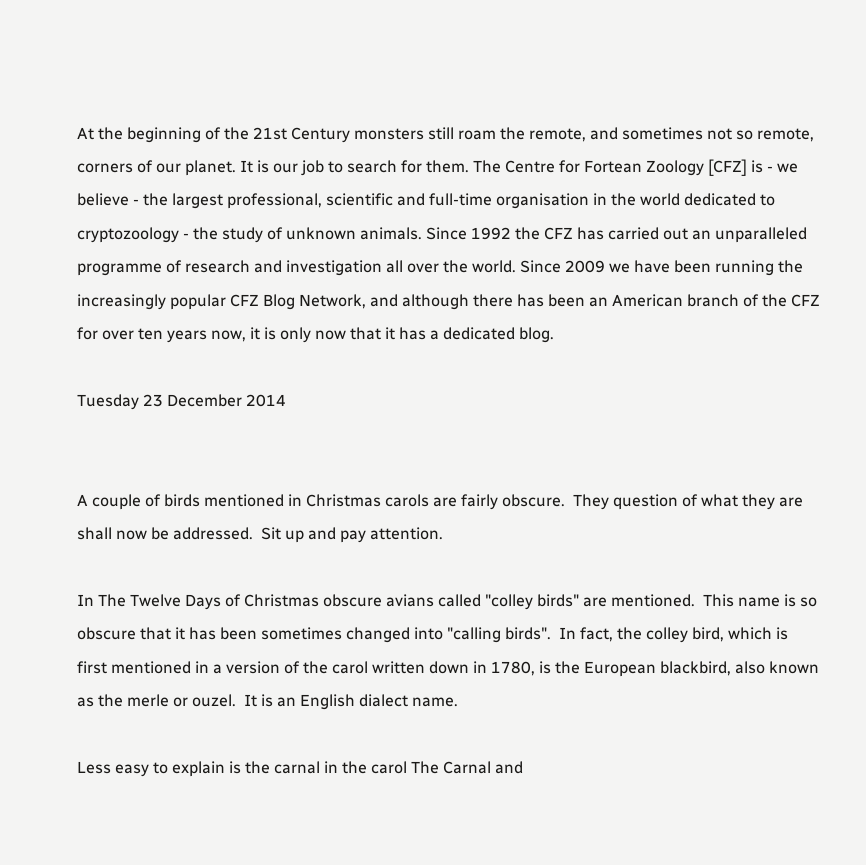At the beginning of the 21st Century monsters still roam the remote, and sometimes not so remote, corners of our planet. It is our job to search for them. The Centre for Fortean Zoology [CFZ] is - we believe - the largest professional, scientific and full-time organisation in the world dedicated to cryptozoology - the study of unknown animals. Since 1992 the CFZ has carried out an unparalleled programme of research and investigation all over the world. Since 2009 we have been running the increasingly popular CFZ Blog Network, and although there has been an American branch of the CFZ for over ten years now, it is only now that it has a dedicated blog.

Tuesday 23 December 2014


A couple of birds mentioned in Christmas carols are fairly obscure.  They question of what they are shall now be addressed.  Sit up and pay attention.

In The Twelve Days of Christmas obscure avians called "colley birds" are mentioned.  This name is so obscure that it has been sometimes changed into "calling birds".  In fact, the colley bird, which is first mentioned in a version of the carol written down in 1780, is the European blackbird, also known as the merle or ouzel.  It is an English dialect name.

Less easy to explain is the carnal in the carol The Carnal and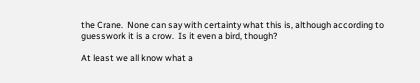the Crane.  None can say with certainty what this is, although according to guesswork it is a crow.  Is it even a bird, though?

At least we all know what a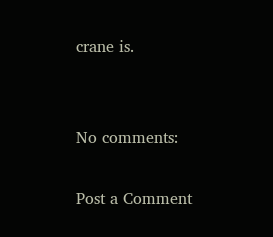crane is.


No comments:

Post a Comment